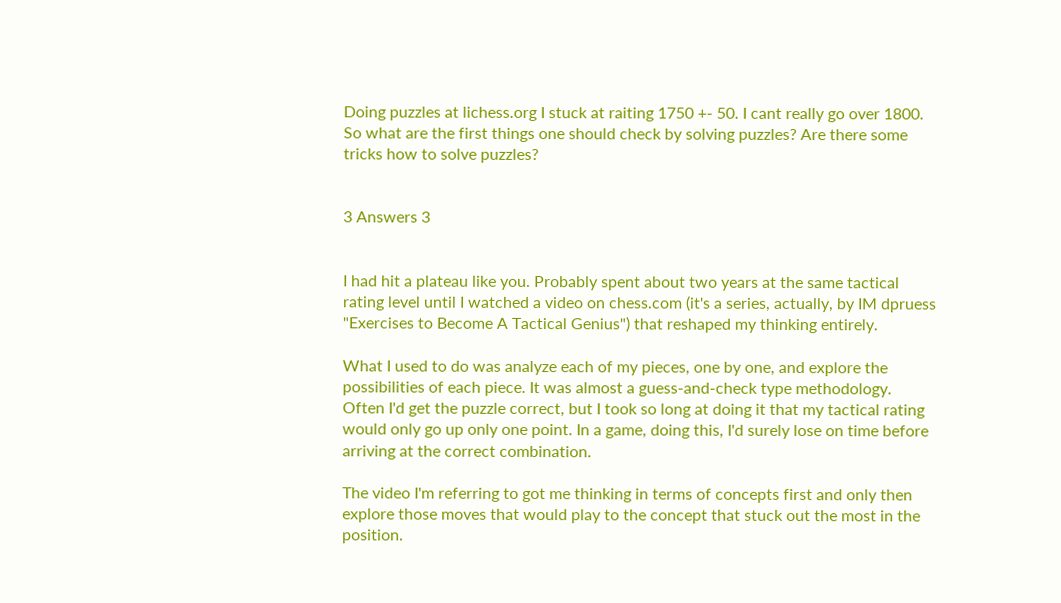Doing puzzles at lichess.org I stuck at raiting 1750 +- 50. I cant really go over 1800. So what are the first things one should check by solving puzzles? Are there some tricks how to solve puzzles?


3 Answers 3


I had hit a plateau like you. Probably spent about two years at the same tactical rating level until I watched a video on chess.com (it's a series, actually, by IM dpruess "Exercises to Become A Tactical Genius") that reshaped my thinking entirely.

What I used to do was analyze each of my pieces, one by one, and explore the possibilities of each piece. It was almost a guess-and-check type methodology. Often I'd get the puzzle correct, but I took so long at doing it that my tactical rating would only go up only one point. In a game, doing this, I'd surely lose on time before arriving at the correct combination.

The video I'm referring to got me thinking in terms of concepts first and only then explore those moves that would play to the concept that stuck out the most in the position.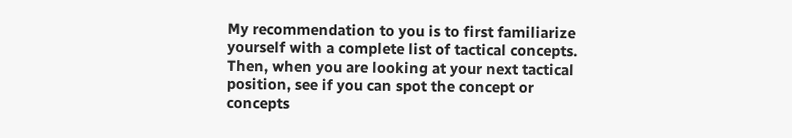My recommendation to you is to first familiarize yourself with a complete list of tactical concepts. Then, when you are looking at your next tactical position, see if you can spot the concept or concepts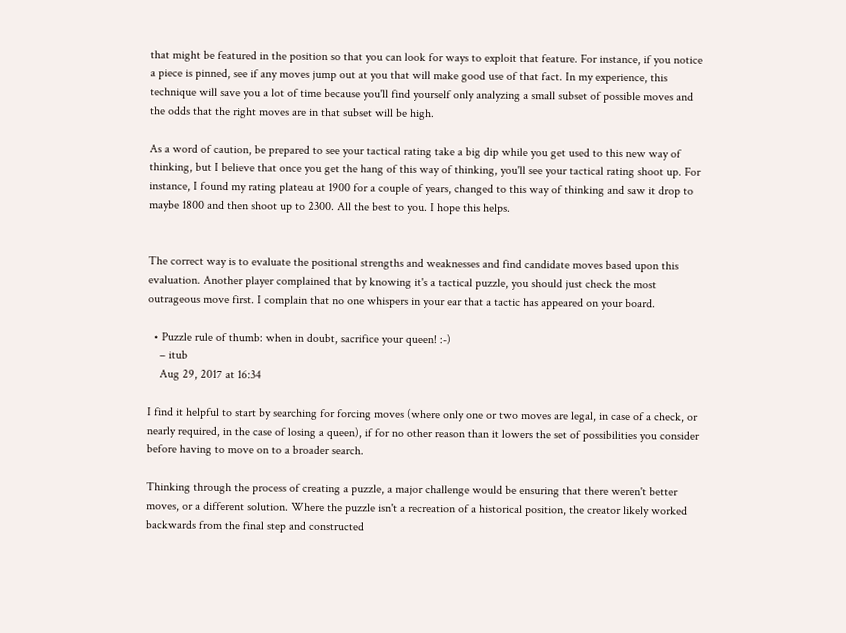that might be featured in the position so that you can look for ways to exploit that feature. For instance, if you notice a piece is pinned, see if any moves jump out at you that will make good use of that fact. In my experience, this technique will save you a lot of time because you'll find yourself only analyzing a small subset of possible moves and the odds that the right moves are in that subset will be high.

As a word of caution, be prepared to see your tactical rating take a big dip while you get used to this new way of thinking, but I believe that once you get the hang of this way of thinking, you'll see your tactical rating shoot up. For instance, I found my rating plateau at 1900 for a couple of years, changed to this way of thinking and saw it drop to maybe 1800 and then shoot up to 2300. All the best to you. I hope this helps.


The correct way is to evaluate the positional strengths and weaknesses and find candidate moves based upon this evaluation. Another player complained that by knowing it's a tactical puzzle, you should just check the most outrageous move first. I complain that no one whispers in your ear that a tactic has appeared on your board.

  • Puzzle rule of thumb: when in doubt, sacrifice your queen! :-)
    – itub
    Aug 29, 2017 at 16:34

I find it helpful to start by searching for forcing moves (where only one or two moves are legal, in case of a check, or nearly required, in the case of losing a queen), if for no other reason than it lowers the set of possibilities you consider before having to move on to a broader search.

Thinking through the process of creating a puzzle, a major challenge would be ensuring that there weren't better moves, or a different solution. Where the puzzle isn't a recreation of a historical position, the creator likely worked backwards from the final step and constructed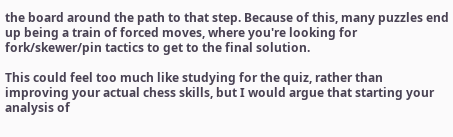the board around the path to that step. Because of this, many puzzles end up being a train of forced moves, where you're looking for fork/skewer/pin tactics to get to the final solution.

This could feel too much like studying for the quiz, rather than improving your actual chess skills, but I would argue that starting your analysis of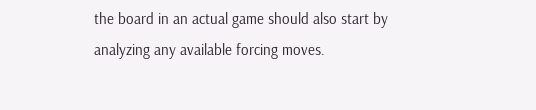the board in an actual game should also start by analyzing any available forcing moves.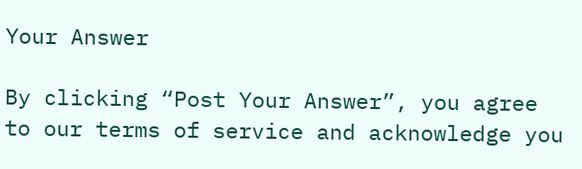Your Answer

By clicking “Post Your Answer”, you agree to our terms of service and acknowledge you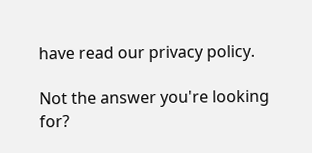have read our privacy policy.

Not the answer you're looking for?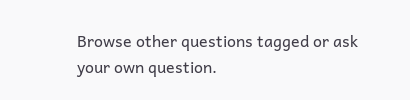Browse other questions tagged or ask your own question.